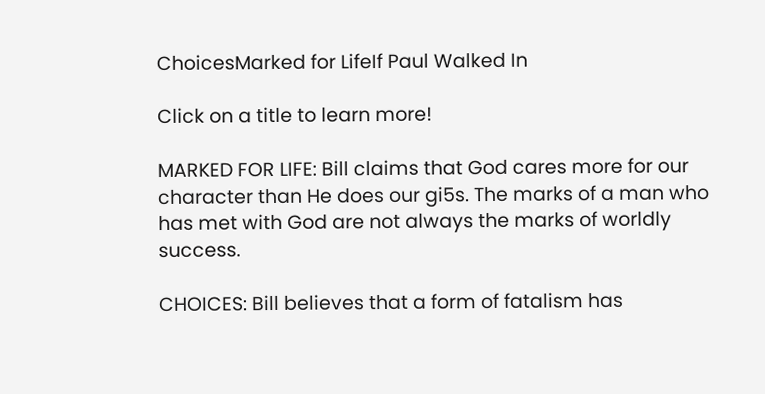ChoicesMarked for LifeIf Paul Walked In

Click on a title to learn more!

MARKED FOR LIFE: Bill claims that God cares more for our character than He does our gi5s. The marks of a man who has met with God are not always the marks of worldly success.

CHOICES: Bill believes that a form of fatalism has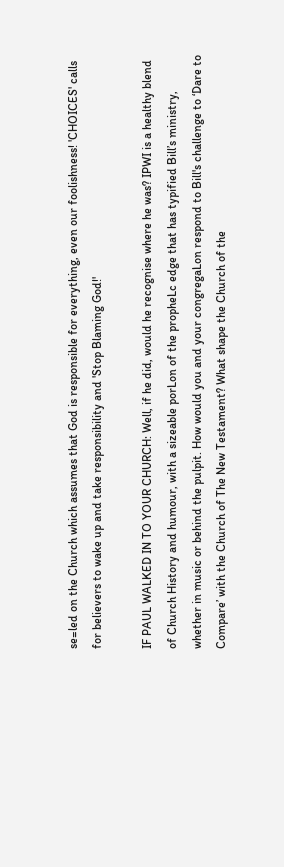se=led on the Church which assumes that God is responsible for everything, even our foolishness! 'CHOICES' calls for believers to wake up and take responsibility and 'Stop Blaming God!'

IF PAUL WALKED IN TO YOUR CHURCH: Well, if he did, would he recognise where he was? IPWI is a healthy blend of Church History and humour, with a sizeable porLon of the propheLc edge that has typified Bill’s ministry, whether in music or behind the pulpit. How would you and your congregaLon respond to Bill's challenge to ‘Dare to Compare’ with the Church of The New Testament? What shape the Church of the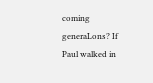coming generaLons? If Paul walked in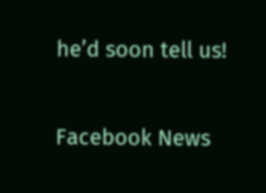he’d soon tell us!

Facebook News